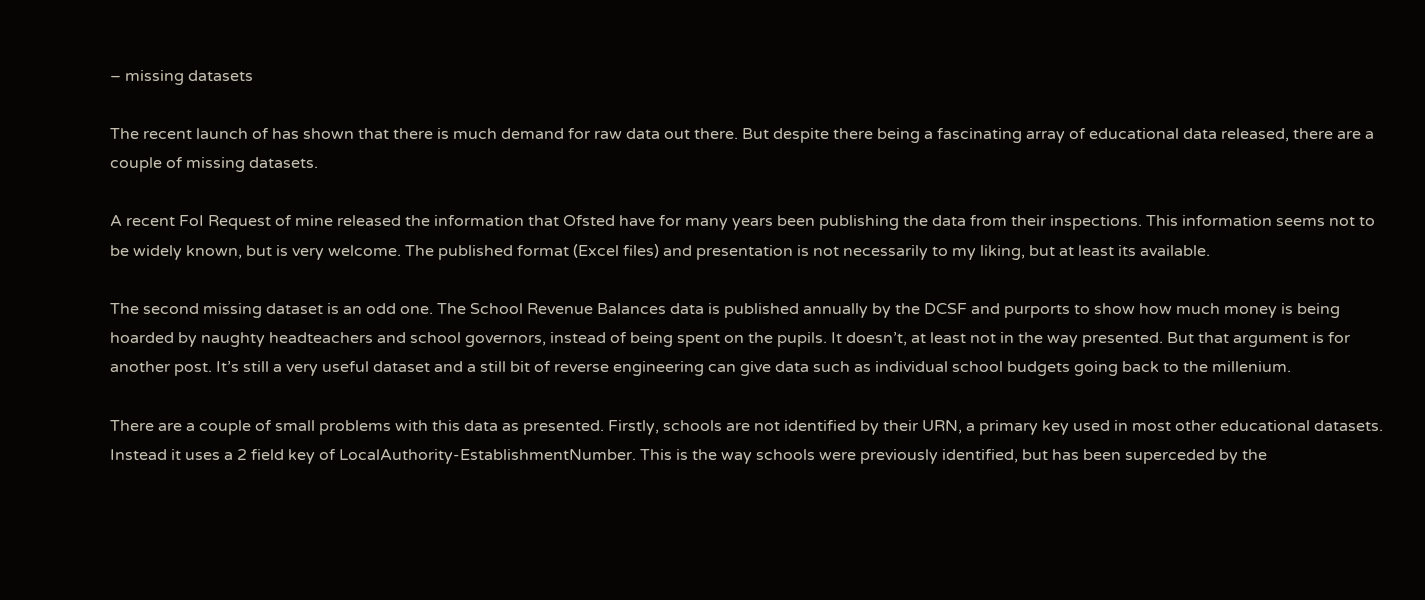– missing datasets

The recent launch of has shown that there is much demand for raw data out there. But despite there being a fascinating array of educational data released, there are a couple of missing datasets.

A recent FoI Request of mine released the information that Ofsted have for many years been publishing the data from their inspections. This information seems not to be widely known, but is very welcome. The published format (Excel files) and presentation is not necessarily to my liking, but at least its available.

The second missing dataset is an odd one. The School Revenue Balances data is published annually by the DCSF and purports to show how much money is being hoarded by naughty headteachers and school governors, instead of being spent on the pupils. It doesn’t, at least not in the way presented. But that argument is for another post. It’s still a very useful dataset and a still bit of reverse engineering can give data such as individual school budgets going back to the millenium.

There are a couple of small problems with this data as presented. Firstly, schools are not identified by their URN, a primary key used in most other educational datasets. Instead it uses a 2 field key of LocalAuthority-EstablishmentNumber. This is the way schools were previously identified, but has been superceded by the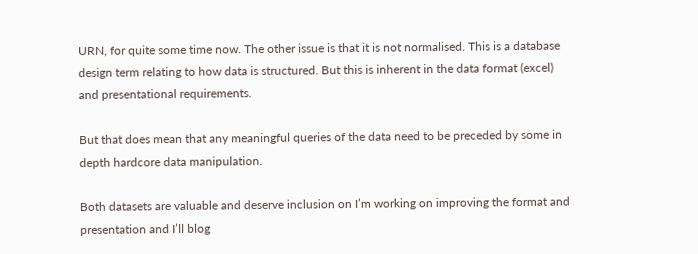URN, for quite some time now. The other issue is that it is not normalised. This is a database design term relating to how data is structured. But this is inherent in the data format (excel) and presentational requirements.

But that does mean that any meaningful queries of the data need to be preceded by some in depth hardcore data manipulation.

Both datasets are valuable and deserve inclusion on I’m working on improving the format and presentation and I’ll blog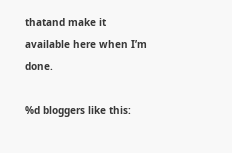thatand make it available here when I’m done.

%d bloggers like this: